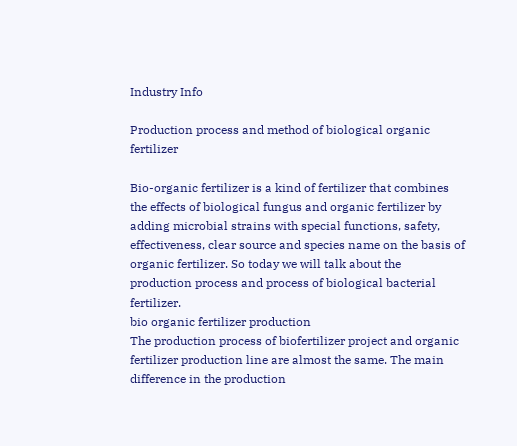Industry Info

Production process and method of biological organic fertilizer

Bio-organic fertilizer is a kind of fertilizer that combines the effects of biological fungus and organic fertilizer by adding microbial strains with special functions, safety, effectiveness, clear source and species name on the basis of organic fertilizer. So today we will talk about the production process and process of biological bacterial fertilizer.
bio organic fertilizer production
The production process of biofertilizer project and organic fertilizer production line are almost the same. The main difference in the production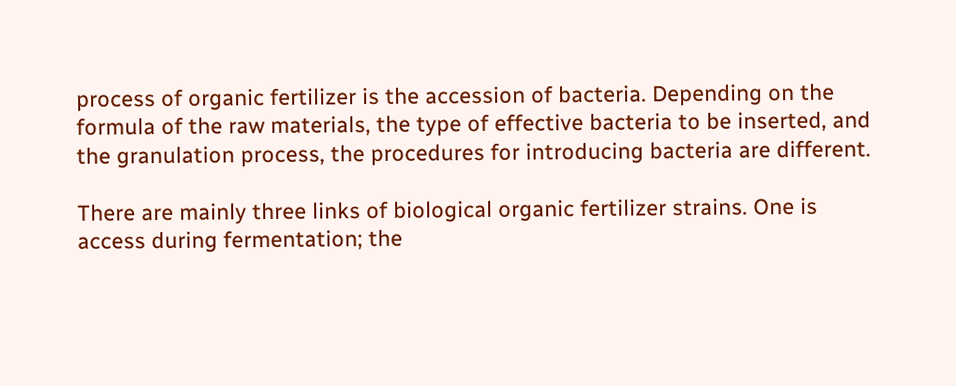process of organic fertilizer is the accession of bacteria. Depending on the formula of the raw materials, the type of effective bacteria to be inserted, and the granulation process, the procedures for introducing bacteria are different.

There are mainly three links of biological organic fertilizer strains. One is access during fermentation; the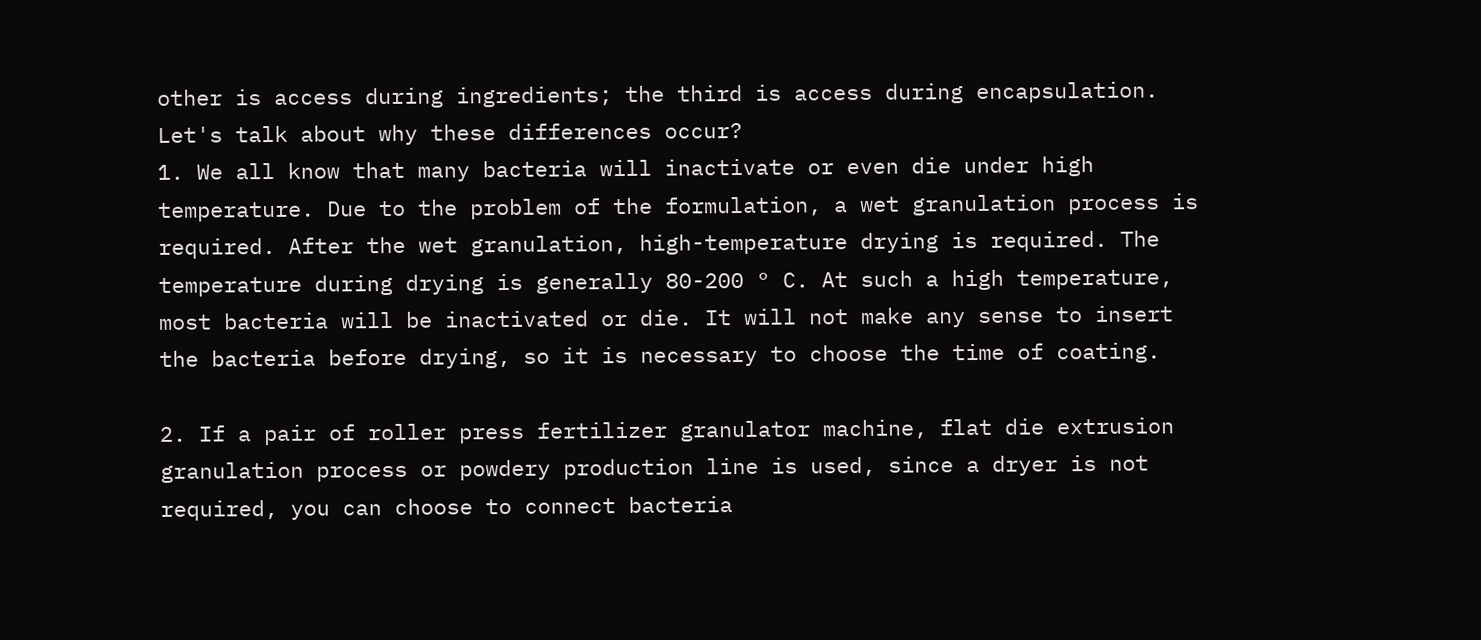other is access during ingredients; the third is access during encapsulation. Let's talk about why these differences occur?
1. We all know that many bacteria will inactivate or even die under high temperature. Due to the problem of the formulation, a wet granulation process is required. After the wet granulation, high-temperature drying is required. The temperature during drying is generally 80-200 ° C. At such a high temperature, most bacteria will be inactivated or die. It will not make any sense to insert the bacteria before drying, so it is necessary to choose the time of coating.

2. If a pair of roller press fertilizer granulator machine, flat die extrusion granulation process or powdery production line is used, since a dryer is not required, you can choose to connect bacteria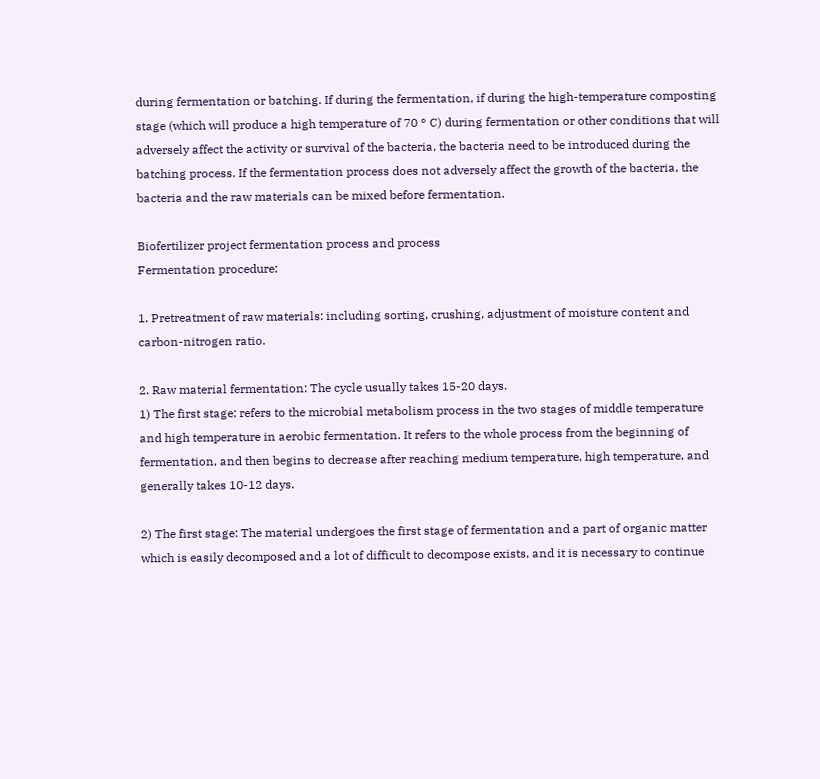during fermentation or batching. If during the fermentation, if during the high-temperature composting stage (which will produce a high temperature of 70 ° C) during fermentation or other conditions that will adversely affect the activity or survival of the bacteria, the bacteria need to be introduced during the batching process. If the fermentation process does not adversely affect the growth of the bacteria, the bacteria and the raw materials can be mixed before fermentation.

Biofertilizer project fermentation process and process
Fermentation procedure:

1. Pretreatment of raw materials: including sorting, crushing, adjustment of moisture content and carbon-nitrogen ratio.

2. Raw material fermentation: The cycle usually takes 15-20 days.
1) The first stage: refers to the microbial metabolism process in the two stages of middle temperature and high temperature in aerobic fermentation. It refers to the whole process from the beginning of fermentation, and then begins to decrease after reaching medium temperature, high temperature, and generally takes 10-12 days.

2) The first stage: The material undergoes the first stage of fermentation and a part of organic matter which is easily decomposed and a lot of difficult to decompose exists, and it is necessary to continue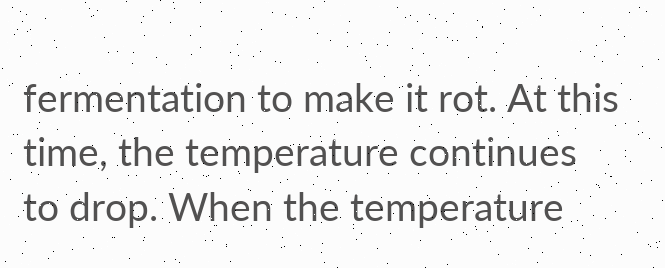fermentation to make it rot. At this time, the temperature continues to drop. When the temperature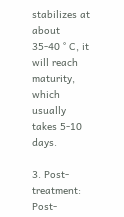stabilizes at about 35-40 ° C, it will reach maturity, which usually takes 5-10 days.

3. Post-treatment: Post-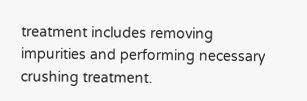treatment includes removing impurities and performing necessary crushing treatment.